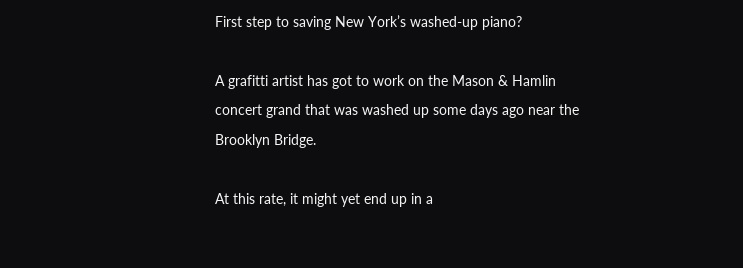First step to saving New York’s washed-up piano?

A grafitti artist has got to work on the Mason & Hamlin concert grand that was washed up some days ago near the Brooklyn Bridge.

At this rate, it might yet end up in a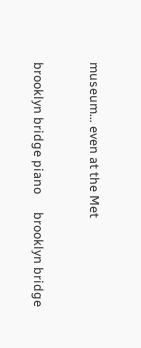museum… even at the Met


brooklyn bridge piano      brooklyn bridge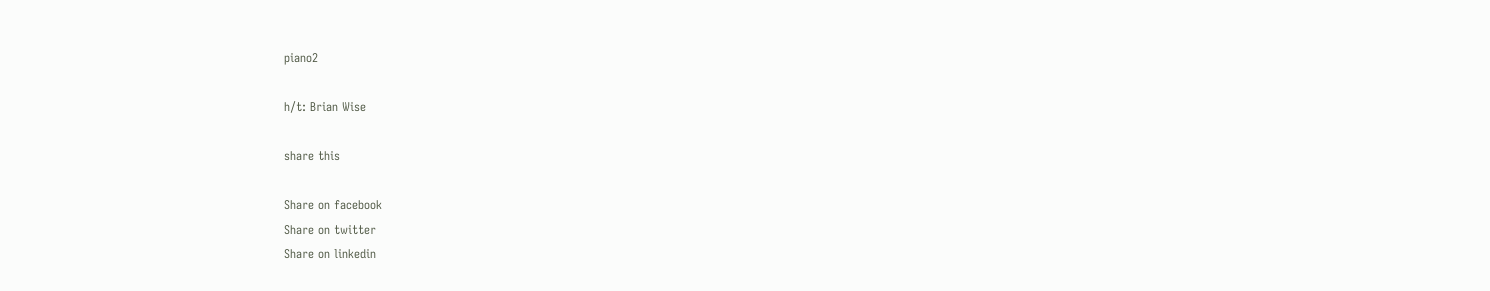piano2

h/t: Brian Wise

share this

Share on facebook
Share on twitter
Share on linkedin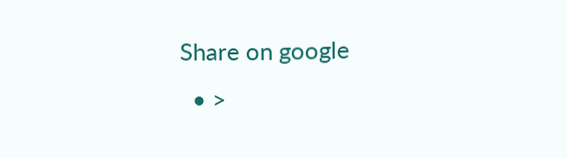Share on google
  • >